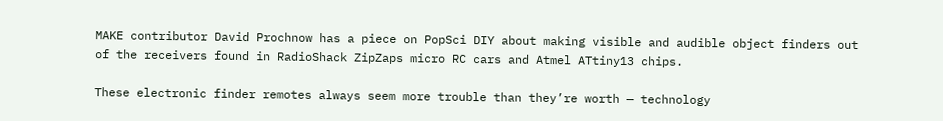MAKE contributor David Prochnow has a piece on PopSci DIY about making visible and audible object finders out of the receivers found in RadioShack ZipZaps micro RC cars and Atmel ATtiny13 chips.

These electronic finder remotes always seem more trouble than they’re worth — technology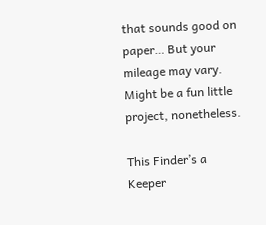that sounds good on paper… But your mileage may vary. Might be a fun little project, nonetheless.

This Finder’s a Keeper